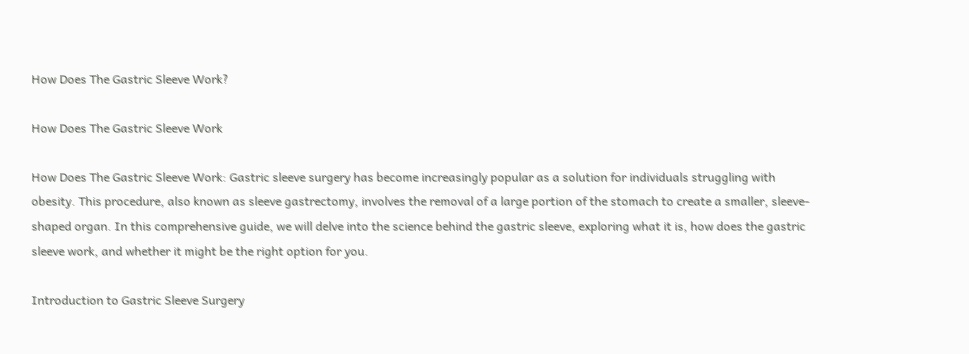How Does The Gastric Sleeve Work?

How Does The Gastric Sleeve Work

How Does The Gastric Sleeve Work: Gastric sleeve surgery has become increasingly popular as a solution for individuals struggling with obesity. This procedure, also known as sleeve gastrectomy, involves the removal of a large portion of the stomach to create a smaller, sleeve-shaped organ. In this comprehensive guide, we will delve into the science behind the gastric sleeve, exploring what it is, how does the gastric sleeve work, and whether it might be the right option for you.

Introduction to Gastric Sleeve Surgery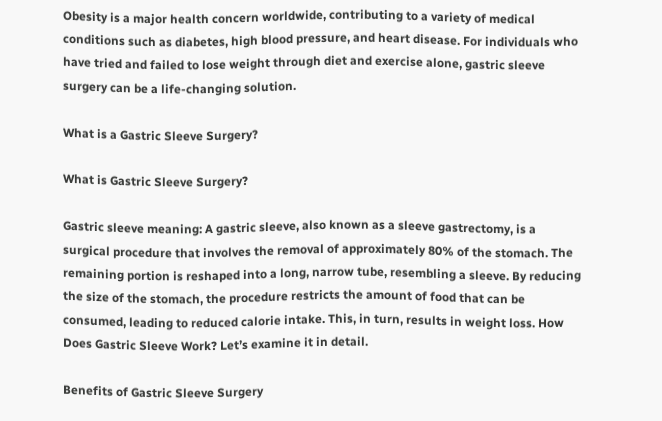Obesity is a major health concern worldwide, contributing to a variety of medical conditions such as diabetes, high blood pressure, and heart disease. For individuals who have tried and failed to lose weight through diet and exercise alone, gastric sleeve surgery can be a life-changing solution.

What is a Gastric Sleeve Surgery?

What is Gastric Sleeve Surgery?

Gastric sleeve meaning: A gastric sleeve, also known as a sleeve gastrectomy, is a surgical procedure that involves the removal of approximately 80% of the stomach. The remaining portion is reshaped into a long, narrow tube, resembling a sleeve. By reducing the size of the stomach, the procedure restricts the amount of food that can be consumed, leading to reduced calorie intake. This, in turn, results in weight loss. How Does Gastric Sleeve Work? Let’s examine it in detail.

Benefits of Gastric Sleeve Surgery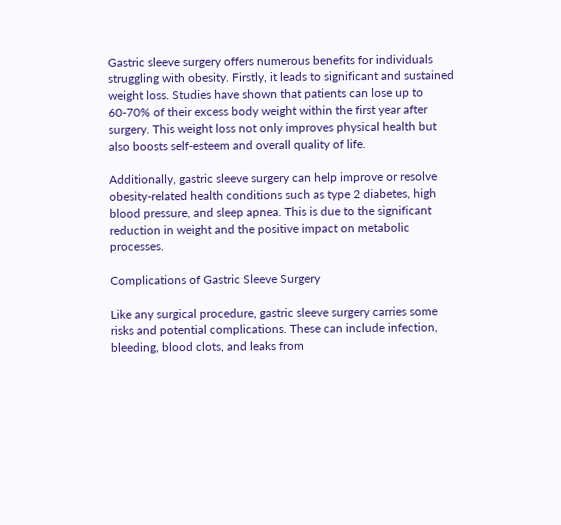Gastric sleeve surgery offers numerous benefits for individuals struggling with obesity. Firstly, it leads to significant and sustained weight loss. Studies have shown that patients can lose up to 60-70% of their excess body weight within the first year after surgery. This weight loss not only improves physical health but also boosts self-esteem and overall quality of life.

Additionally, gastric sleeve surgery can help improve or resolve obesity-related health conditions such as type 2 diabetes, high blood pressure, and sleep apnea. This is due to the significant reduction in weight and the positive impact on metabolic processes.

Complications of Gastric Sleeve Surgery

Like any surgical procedure, gastric sleeve surgery carries some risks and potential complications. These can include infection, bleeding, blood clots, and leaks from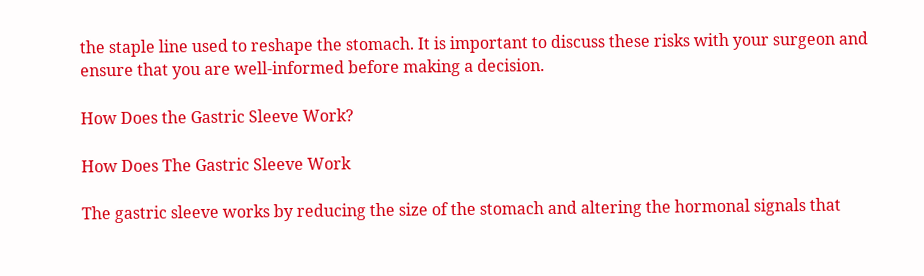the staple line used to reshape the stomach. It is important to discuss these risks with your surgeon and ensure that you are well-informed before making a decision.

How Does the Gastric Sleeve Work?

How Does The Gastric Sleeve Work

The gastric sleeve works by reducing the size of the stomach and altering the hormonal signals that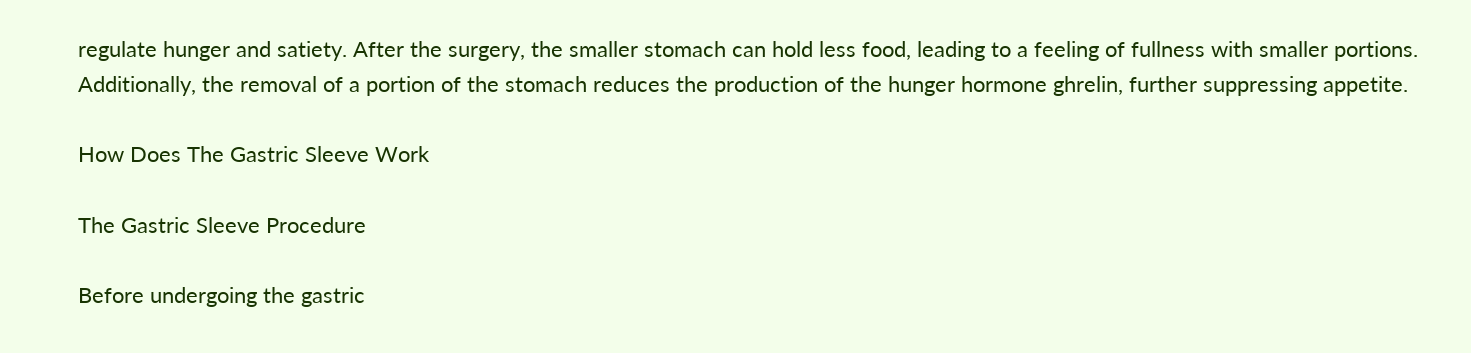regulate hunger and satiety. After the surgery, the smaller stomach can hold less food, leading to a feeling of fullness with smaller portions. Additionally, the removal of a portion of the stomach reduces the production of the hunger hormone ghrelin, further suppressing appetite.

How Does The Gastric Sleeve Work

The Gastric Sleeve Procedure

Before undergoing the gastric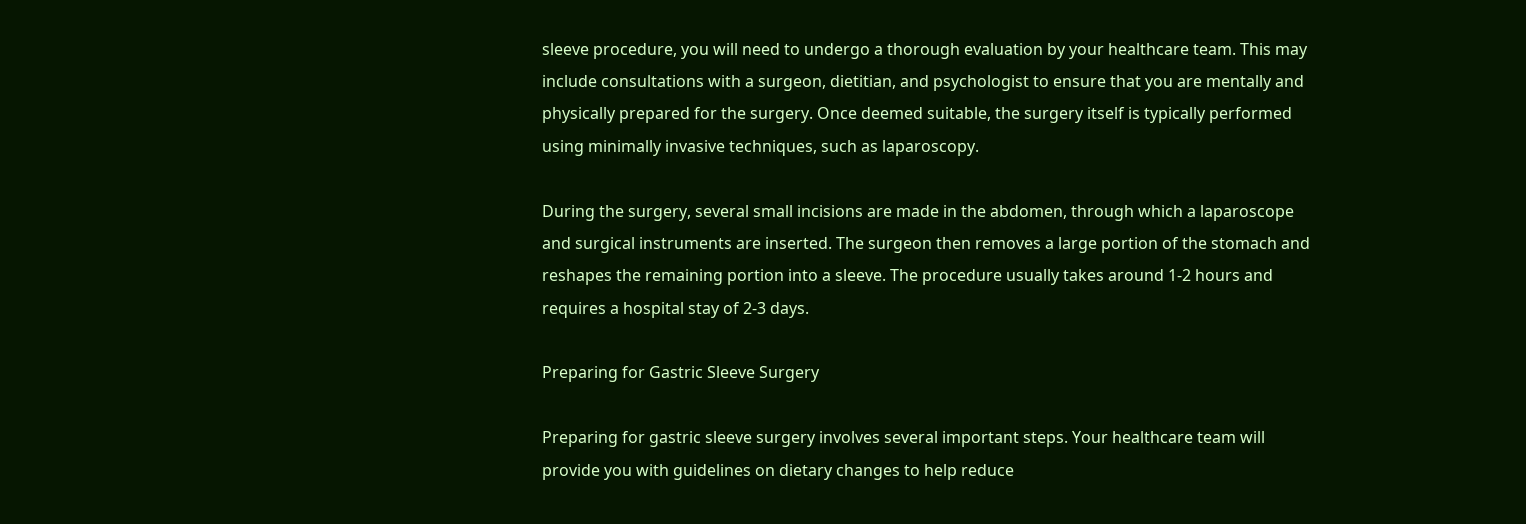sleeve procedure, you will need to undergo a thorough evaluation by your healthcare team. This may include consultations with a surgeon, dietitian, and psychologist to ensure that you are mentally and physically prepared for the surgery. Once deemed suitable, the surgery itself is typically performed using minimally invasive techniques, such as laparoscopy.

During the surgery, several small incisions are made in the abdomen, through which a laparoscope and surgical instruments are inserted. The surgeon then removes a large portion of the stomach and reshapes the remaining portion into a sleeve. The procedure usually takes around 1-2 hours and requires a hospital stay of 2-3 days.

Preparing for Gastric Sleeve Surgery

Preparing for gastric sleeve surgery involves several important steps. Your healthcare team will provide you with guidelines on dietary changes to help reduce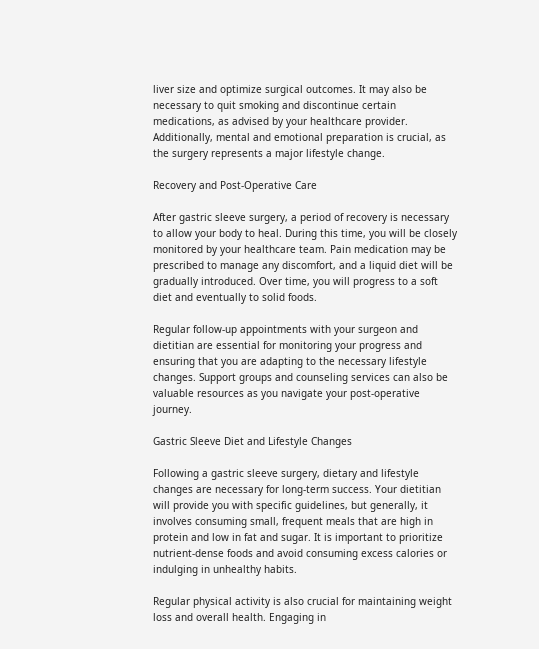liver size and optimize surgical outcomes. It may also be necessary to quit smoking and discontinue certain medications, as advised by your healthcare provider. Additionally, mental and emotional preparation is crucial, as the surgery represents a major lifestyle change.

Recovery and Post-Operative Care

After gastric sleeve surgery, a period of recovery is necessary to allow your body to heal. During this time, you will be closely monitored by your healthcare team. Pain medication may be prescribed to manage any discomfort, and a liquid diet will be gradually introduced. Over time, you will progress to a soft diet and eventually to solid foods.

Regular follow-up appointments with your surgeon and dietitian are essential for monitoring your progress and ensuring that you are adapting to the necessary lifestyle changes. Support groups and counseling services can also be valuable resources as you navigate your post-operative journey.

Gastric Sleeve Diet and Lifestyle Changes

Following a gastric sleeve surgery, dietary and lifestyle changes are necessary for long-term success. Your dietitian will provide you with specific guidelines, but generally, it involves consuming small, frequent meals that are high in protein and low in fat and sugar. It is important to prioritize nutrient-dense foods and avoid consuming excess calories or indulging in unhealthy habits.

Regular physical activity is also crucial for maintaining weight loss and overall health. Engaging in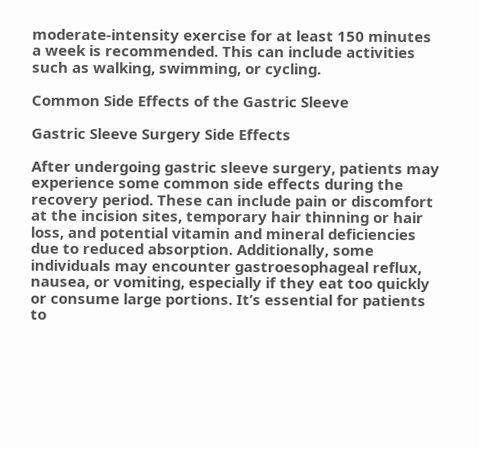moderate-intensity exercise for at least 150 minutes a week is recommended. This can include activities such as walking, swimming, or cycling.

Common Side Effects of the Gastric Sleeve

Gastric Sleeve Surgery Side Effects

After undergoing gastric sleeve surgery, patients may experience some common side effects during the recovery period. These can include pain or discomfort at the incision sites, temporary hair thinning or hair loss, and potential vitamin and mineral deficiencies due to reduced absorption. Additionally, some individuals may encounter gastroesophageal reflux, nausea, or vomiting, especially if they eat too quickly or consume large portions. It’s essential for patients to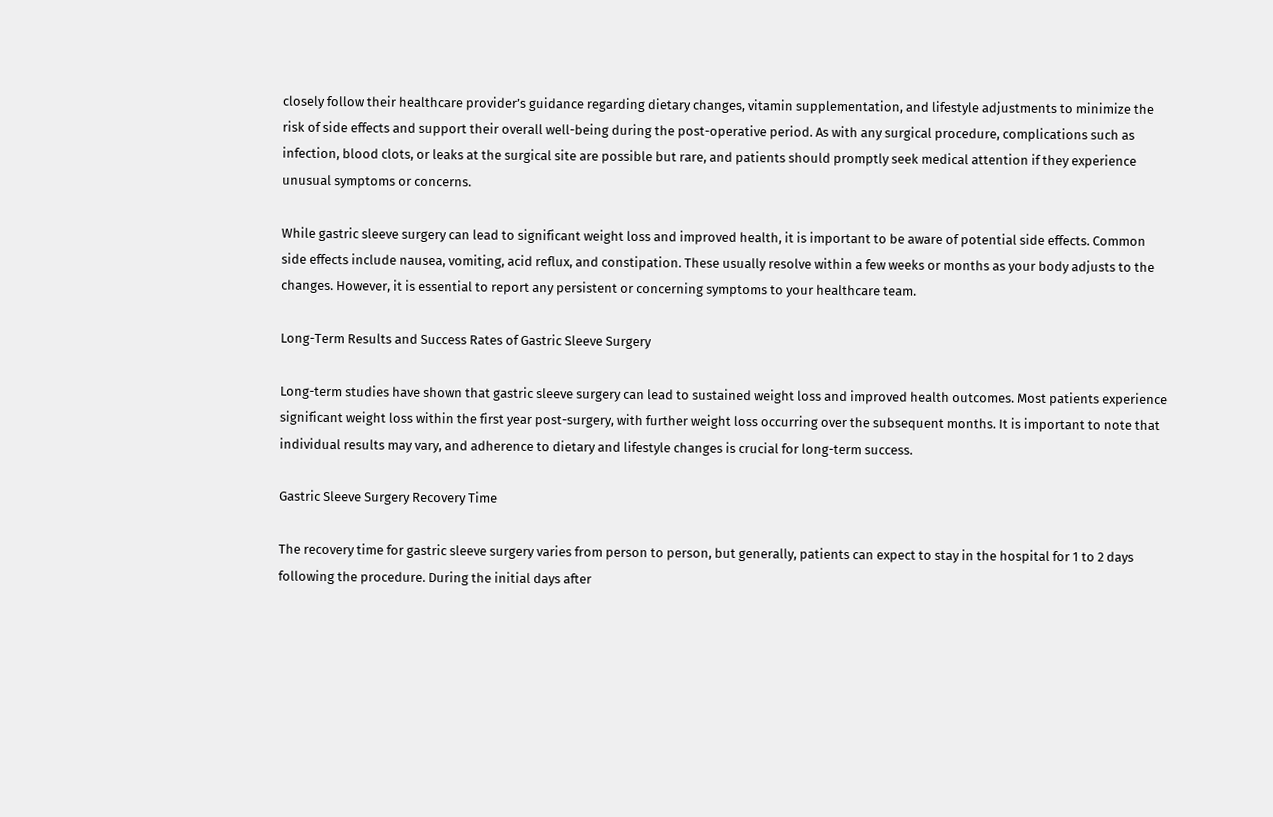closely follow their healthcare provider’s guidance regarding dietary changes, vitamin supplementation, and lifestyle adjustments to minimize the risk of side effects and support their overall well-being during the post-operative period. As with any surgical procedure, complications such as infection, blood clots, or leaks at the surgical site are possible but rare, and patients should promptly seek medical attention if they experience unusual symptoms or concerns.

While gastric sleeve surgery can lead to significant weight loss and improved health, it is important to be aware of potential side effects. Common side effects include nausea, vomiting, acid reflux, and constipation. These usually resolve within a few weeks or months as your body adjusts to the changes. However, it is essential to report any persistent or concerning symptoms to your healthcare team.

Long-Term Results and Success Rates of Gastric Sleeve Surgery

Long-term studies have shown that gastric sleeve surgery can lead to sustained weight loss and improved health outcomes. Most patients experience significant weight loss within the first year post-surgery, with further weight loss occurring over the subsequent months. It is important to note that individual results may vary, and adherence to dietary and lifestyle changes is crucial for long-term success.

Gastric Sleeve Surgery Recovery Time

The recovery time for gastric sleeve surgery varies from person to person, but generally, patients can expect to stay in the hospital for 1 to 2 days following the procedure. During the initial days after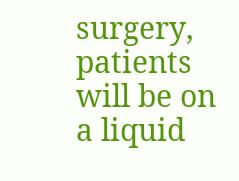surgery, patients will be on a liquid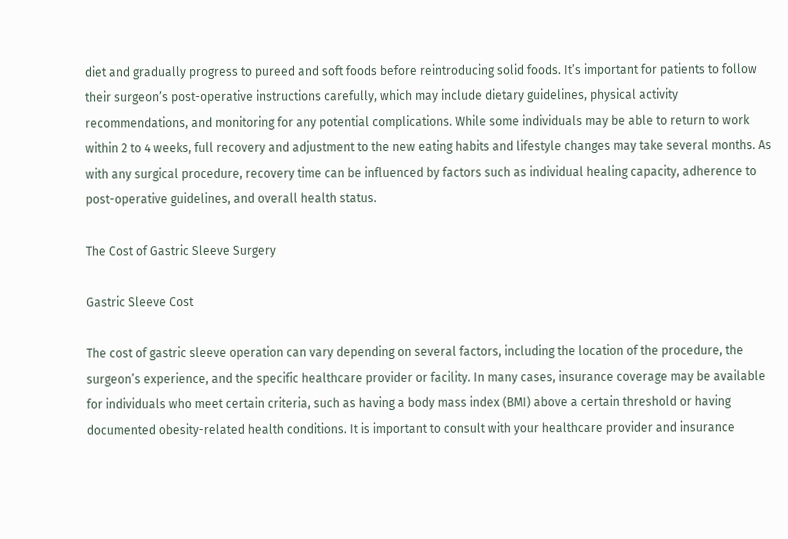diet and gradually progress to pureed and soft foods before reintroducing solid foods. It’s important for patients to follow their surgeon’s post-operative instructions carefully, which may include dietary guidelines, physical activity recommendations, and monitoring for any potential complications. While some individuals may be able to return to work within 2 to 4 weeks, full recovery and adjustment to the new eating habits and lifestyle changes may take several months. As with any surgical procedure, recovery time can be influenced by factors such as individual healing capacity, adherence to post-operative guidelines, and overall health status.

The Cost of Gastric Sleeve Surgery

Gastric Sleeve Cost

The cost of gastric sleeve operation can vary depending on several factors, including the location of the procedure, the surgeon’s experience, and the specific healthcare provider or facility. In many cases, insurance coverage may be available for individuals who meet certain criteria, such as having a body mass index (BMI) above a certain threshold or having documented obesity-related health conditions. It is important to consult with your healthcare provider and insurance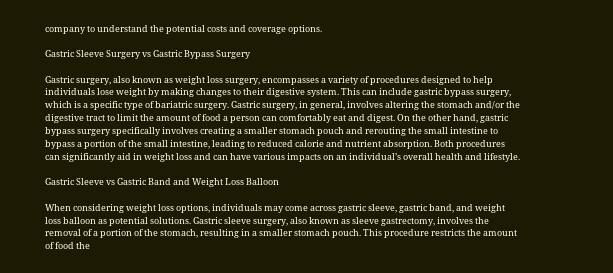company to understand the potential costs and coverage options.

Gastric Sleeve Surgery vs Gastric Bypass Surgery

Gastric surgery, also known as weight loss surgery, encompasses a variety of procedures designed to help individuals lose weight by making changes to their digestive system. This can include gastric bypass surgery, which is a specific type of bariatric surgery. Gastric surgery, in general, involves altering the stomach and/or the digestive tract to limit the amount of food a person can comfortably eat and digest. On the other hand, gastric bypass surgery specifically involves creating a smaller stomach pouch and rerouting the small intestine to bypass a portion of the small intestine, leading to reduced calorie and nutrient absorption. Both procedures can significantly aid in weight loss and can have various impacts on an individual’s overall health and lifestyle.

Gastric Sleeve vs Gastric Band and Weight Loss Balloon

When considering weight loss options, individuals may come across gastric sleeve, gastric band, and weight loss balloon as potential solutions. Gastric sleeve surgery, also known as sleeve gastrectomy, involves the removal of a portion of the stomach, resulting in a smaller stomach pouch. This procedure restricts the amount of food the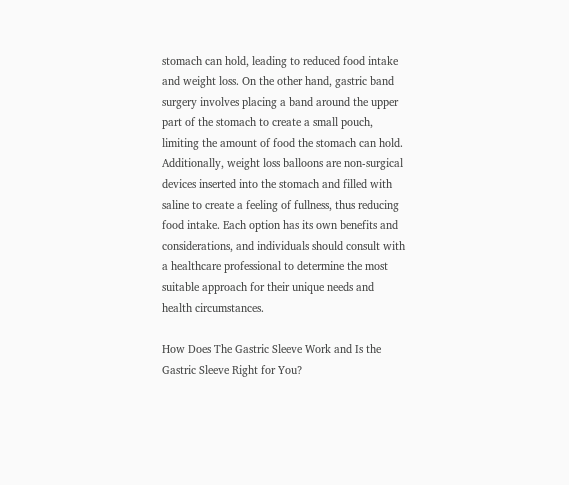stomach can hold, leading to reduced food intake and weight loss. On the other hand, gastric band surgery involves placing a band around the upper part of the stomach to create a small pouch, limiting the amount of food the stomach can hold. Additionally, weight loss balloons are non-surgical devices inserted into the stomach and filled with saline to create a feeling of fullness, thus reducing food intake. Each option has its own benefits and considerations, and individuals should consult with a healthcare professional to determine the most suitable approach for their unique needs and health circumstances.

How Does The Gastric Sleeve Work and Is the Gastric Sleeve Right for You?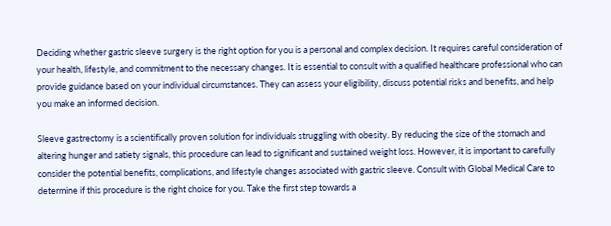Deciding whether gastric sleeve surgery is the right option for you is a personal and complex decision. It requires careful consideration of your health, lifestyle, and commitment to the necessary changes. It is essential to consult with a qualified healthcare professional who can provide guidance based on your individual circumstances. They can assess your eligibility, discuss potential risks and benefits, and help you make an informed decision.

Sleeve gastrectomy is a scientifically proven solution for individuals struggling with obesity. By reducing the size of the stomach and altering hunger and satiety signals, this procedure can lead to significant and sustained weight loss. However, it is important to carefully consider the potential benefits, complications, and lifestyle changes associated with gastric sleeve. Consult with Global Medical Care to determine if this procedure is the right choice for you. Take the first step towards a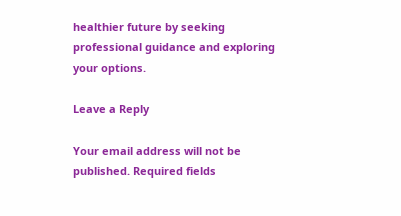healthier future by seeking professional guidance and exploring your options.

Leave a Reply

Your email address will not be published. Required fields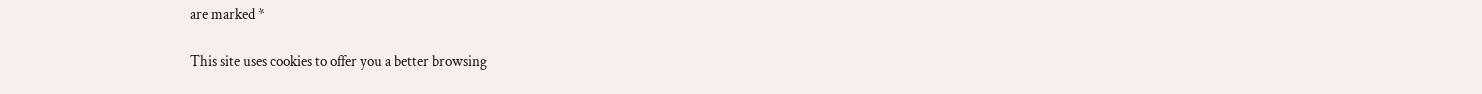are marked *

This site uses cookies to offer you a better browsing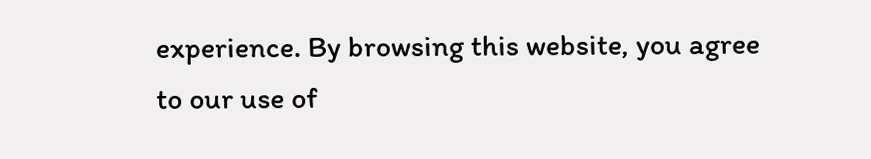experience. By browsing this website, you agree to our use of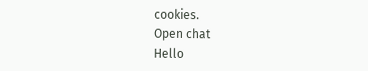cookies.
Open chat
Hello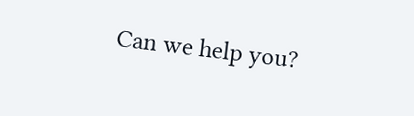Can we help you?